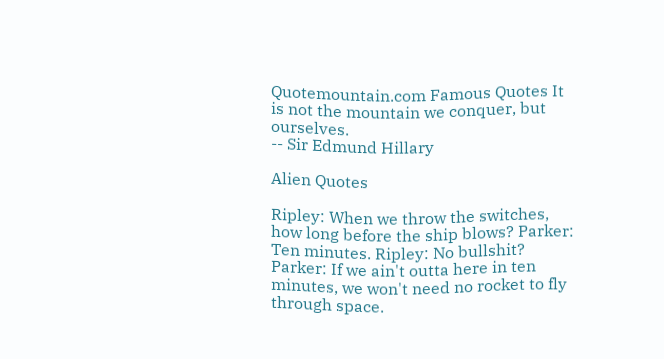Quotemountain.com Famous Quotes It is not the mountain we conquer, but ourselves.
-- Sir Edmund Hillary

Alien Quotes

Ripley: When we throw the switches, how long before the ship blows? Parker: Ten minutes. Ripley: No bullshit? Parker: If we ain't outta here in ten minutes, we won't need no rocket to fly through space.